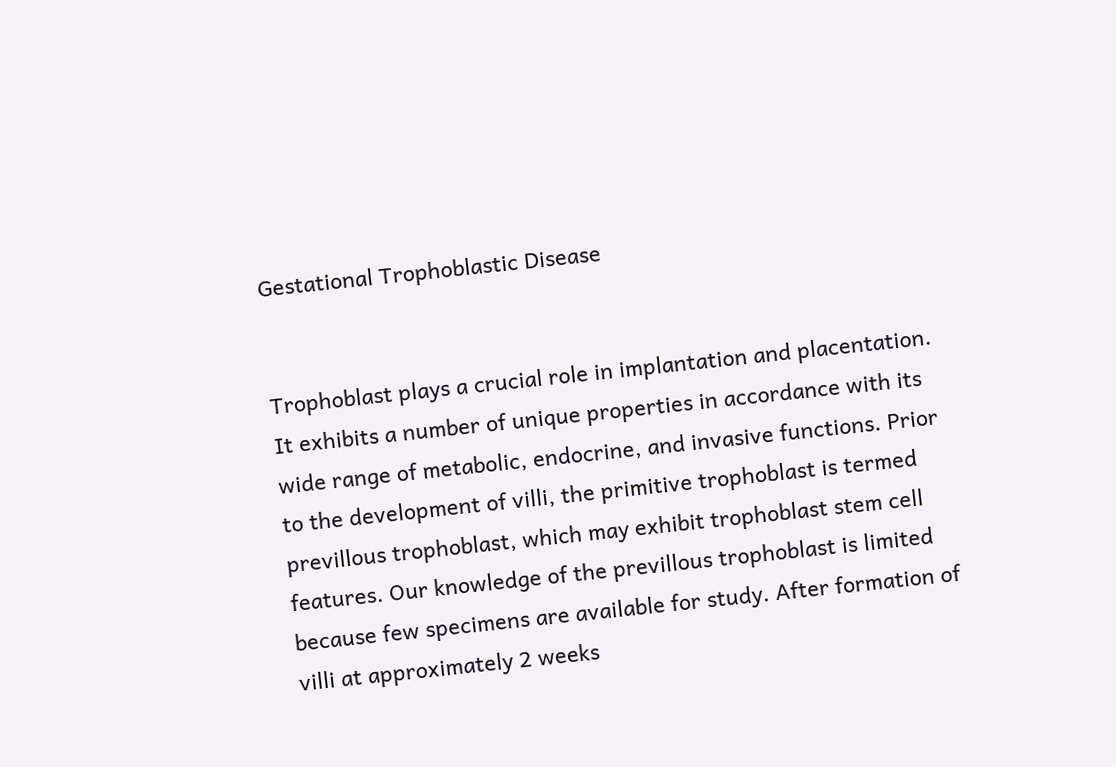Gestational Trophoblastic Disease


Trophoblast plays a crucial role in implantation and placentation. It exhibits a number of unique properties in accordance with its wide range of metabolic, endocrine, and invasive functions. Prior to the development of villi, the primitive trophoblast is termed previllous trophoblast, which may exhibit trophoblast stem cell features. Our knowledge of the previllous trophoblast is limited because few specimens are available for study. After formation of villi at approximately 2 weeks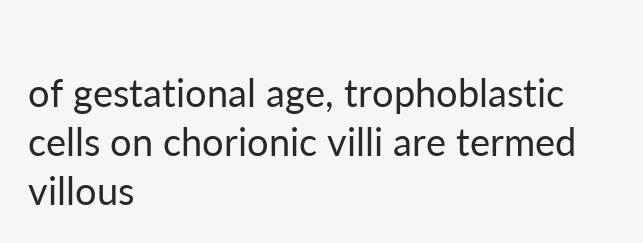of gestational age, trophoblastic cells on chorionic villi are termed villous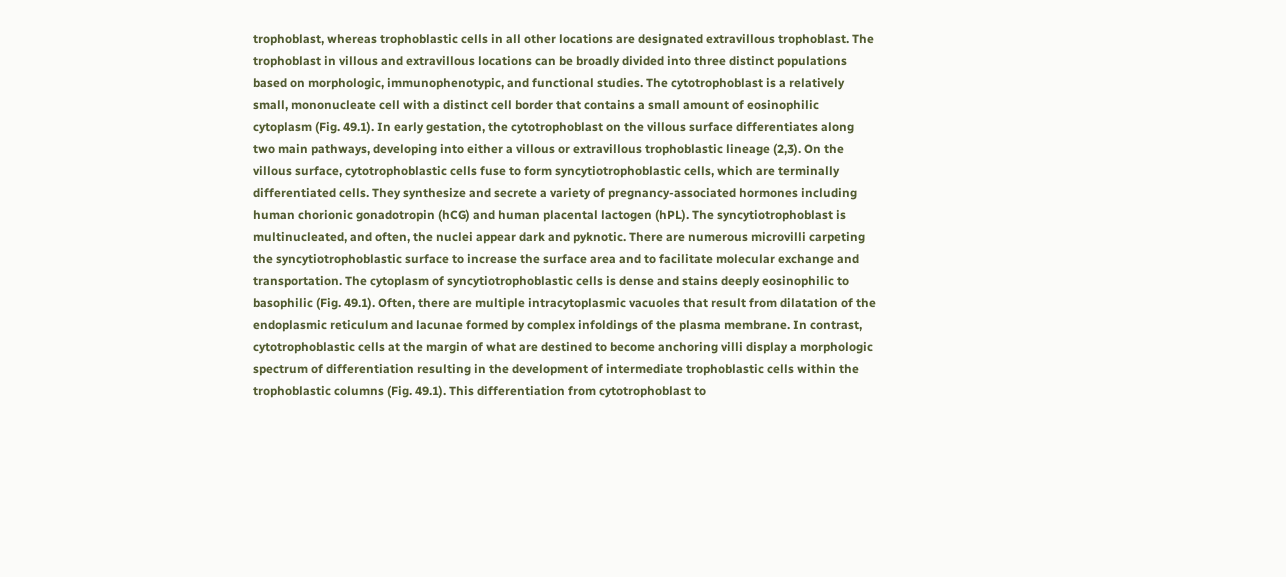trophoblast, whereas trophoblastic cells in all other locations are designated extravillous trophoblast. The trophoblast in villous and extravillous locations can be broadly divided into three distinct populations based on morphologic, immunophenotypic, and functional studies. The cytotrophoblast is a relatively small, mononucleate cell with a distinct cell border that contains a small amount of eosinophilic cytoplasm (Fig. 49.1). In early gestation, the cytotrophoblast on the villous surface differentiates along two main pathways, developing into either a villous or extravillous trophoblastic lineage (2,3). On the villous surface, cytotrophoblastic cells fuse to form syncytiotrophoblastic cells, which are terminally differentiated cells. They synthesize and secrete a variety of pregnancy-associated hormones including human chorionic gonadotropin (hCG) and human placental lactogen (hPL). The syncytiotrophoblast is multinucleated, and often, the nuclei appear dark and pyknotic. There are numerous microvilli carpeting the syncytiotrophoblastic surface to increase the surface area and to facilitate molecular exchange and transportation. The cytoplasm of syncytiotrophoblastic cells is dense and stains deeply eosinophilic to basophilic (Fig. 49.1). Often, there are multiple intracytoplasmic vacuoles that result from dilatation of the endoplasmic reticulum and lacunae formed by complex infoldings of the plasma membrane. In contrast, cytotrophoblastic cells at the margin of what are destined to become anchoring villi display a morphologic spectrum of differentiation resulting in the development of intermediate trophoblastic cells within the trophoblastic columns (Fig. 49.1). This differentiation from cytotrophoblast to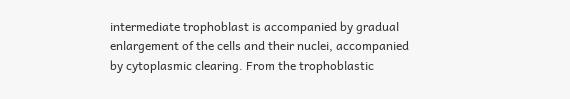intermediate trophoblast is accompanied by gradual enlargement of the cells and their nuclei, accompanied by cytoplasmic clearing. From the trophoblastic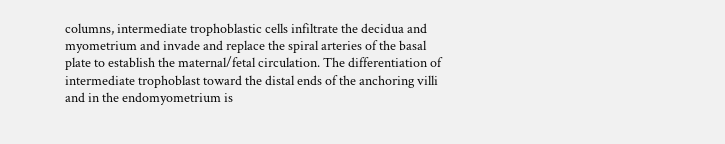columns, intermediate trophoblastic cells infiltrate the decidua and myometrium and invade and replace the spiral arteries of the basal plate to establish the maternal/fetal circulation. The differentiation of intermediate trophoblast toward the distal ends of the anchoring villi and in the endomyometrium is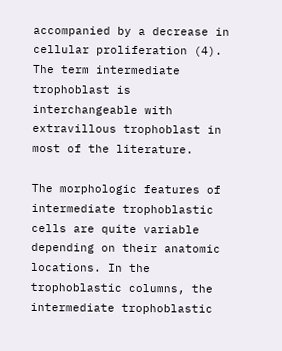accompanied by a decrease in cellular proliferation (4). The term intermediate trophoblast is interchangeable with extravillous trophoblast in most of the literature.

The morphologic features of intermediate trophoblastic cells are quite variable depending on their anatomic locations. In the trophoblastic columns, the intermediate trophoblastic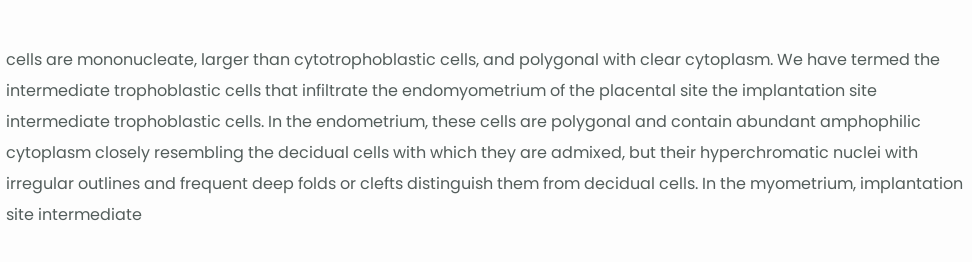cells are mononucleate, larger than cytotrophoblastic cells, and polygonal with clear cytoplasm. We have termed the intermediate trophoblastic cells that infiltrate the endomyometrium of the placental site the implantation site intermediate trophoblastic cells. In the endometrium, these cells are polygonal and contain abundant amphophilic cytoplasm closely resembling the decidual cells with which they are admixed, but their hyperchromatic nuclei with irregular outlines and frequent deep folds or clefts distinguish them from decidual cells. In the myometrium, implantation site intermediate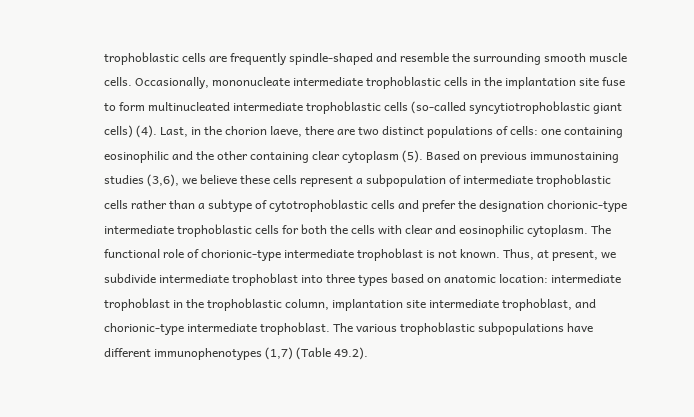trophoblastic cells are frequently spindle-shaped and resemble the surrounding smooth muscle cells. Occasionally, mononucleate intermediate trophoblastic cells in the implantation site fuse to form multinucleated intermediate trophoblastic cells (so-called syncytiotrophoblastic giant cells) (4). Last, in the chorion laeve, there are two distinct populations of cells: one containing eosinophilic and the other containing clear cytoplasm (5). Based on previous immunostaining studies (3,6), we believe these cells represent a subpopulation of intermediate trophoblastic cells rather than a subtype of cytotrophoblastic cells and prefer the designation chorionic-type intermediate trophoblastic cells for both the cells with clear and eosinophilic cytoplasm. The functional role of chorionic-type intermediate trophoblast is not known. Thus, at present, we subdivide intermediate trophoblast into three types based on anatomic location: intermediate trophoblast in the trophoblastic column, implantation site intermediate trophoblast, and chorionic-type intermediate trophoblast. The various trophoblastic subpopulations have different immunophenotypes (1,7) (Table 49.2).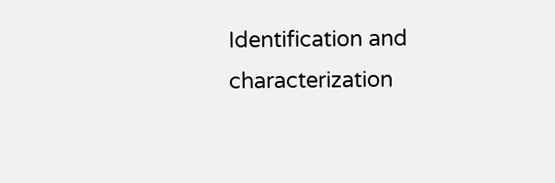Identification and characterization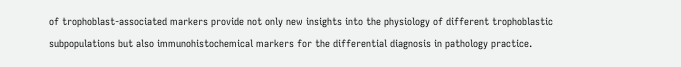of trophoblast-associated markers provide not only new insights into the physiology of different trophoblastic subpopulations but also immunohistochemical markers for the differential diagnosis in pathology practice.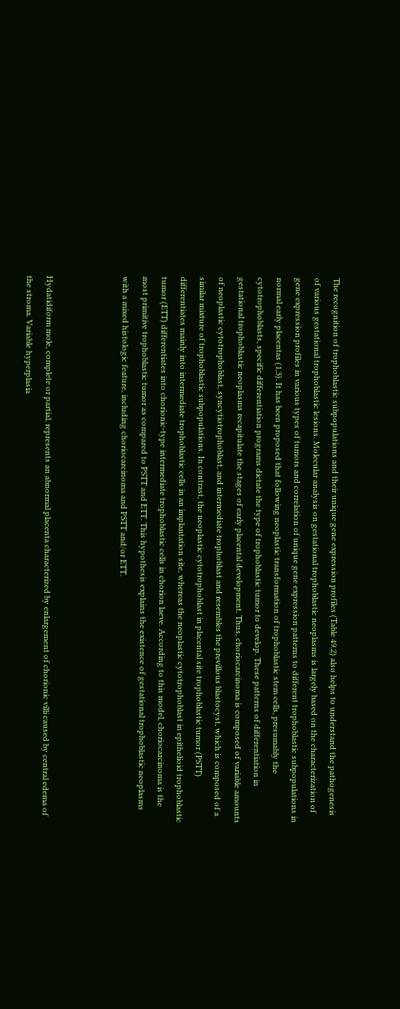The recognition of trophoblastic subpopulations and their unique gene expression profiles (Table 49.2) also helps to understand the pathogenesis of various gestational trophoblastic lesions. Molecular analysis on gestational trophoblastic neoplasms is largely based on the characterization of gene expression profiles in various types of tumors and correlation of unique gene expression patterns to different trophoblastic subpopulations in normal early placentas (1,3). It has been proposed that following neoplastic transformation of trophoblastic stem cells, presumably the cytotrophoblasts, specific differentiation programs dictate the type of trophoblastic tumor to develop. These patterns of differentiation in gestational trophoblastic neoplasms recapitulate the stages of early placental development. Thus, choriocarcinoma is composed of variable amounts of neoplastic cytotrophoblast, syncytiotrophoblast, and intermediate trophoblast and resembles the previllous blastocyst, which is composed of a similar mixture of trophoblastic subpopulations. In contrast, the neoplastic cytotrophoblast in placental site trophoblastic tumor (PSTT) differentiates mainly into intermediate trophoblastic cells in an implantation site, whereas the neoplastic cytotrophoblast in epithelioid trophoblastic tumor (ETT) differentiates into chorionic-type intermediate trophoblastic cells in chorion laeve. According to this model, choriocarcinoma is the most primitive trophoblastic tumor as compared to PSTT and ETT. This hypothesis explains the existence of gestational trophoblastic neoplasms with a mixed histologic feature, including choriocarcinoma and PSTT and/or ETT.



Hydatidiform mole, complete or partial, represents an abnormal placenta characterized by enlargement of chorionic villi caused by central edema of the stroma. Variable hyperplasia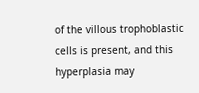of the villous trophoblastic cells is present, and this hyperplasia may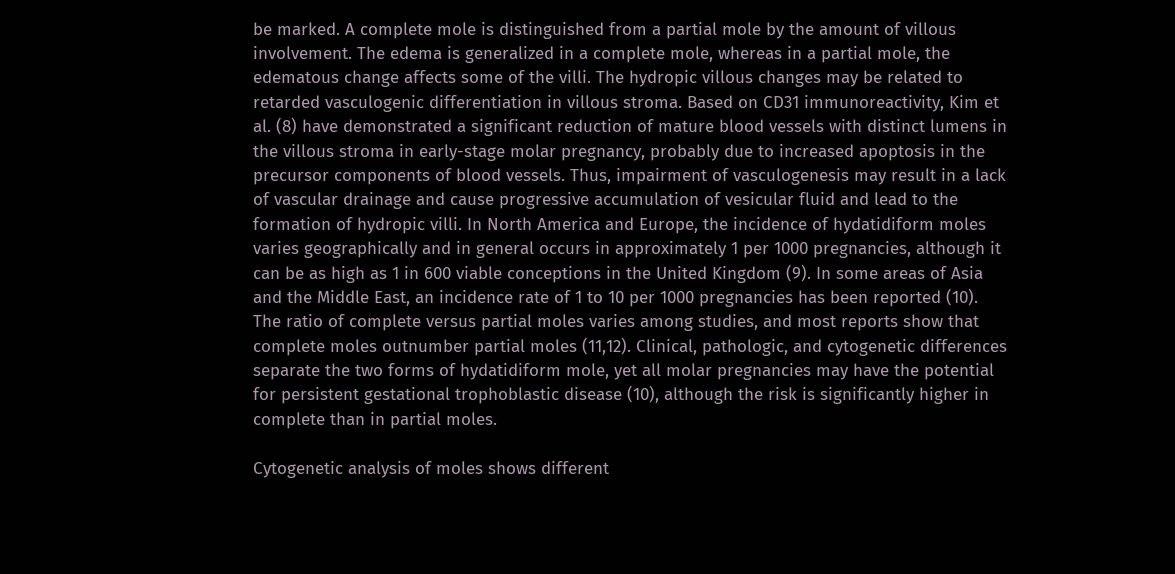be marked. A complete mole is distinguished from a partial mole by the amount of villous involvement. The edema is generalized in a complete mole, whereas in a partial mole, the edematous change affects some of the villi. The hydropic villous changes may be related to retarded vasculogenic differentiation in villous stroma. Based on CD31 immunoreactivity, Kim et al. (8) have demonstrated a significant reduction of mature blood vessels with distinct lumens in the villous stroma in early-stage molar pregnancy, probably due to increased apoptosis in the precursor components of blood vessels. Thus, impairment of vasculogenesis may result in a lack of vascular drainage and cause progressive accumulation of vesicular fluid and lead to the formation of hydropic villi. In North America and Europe, the incidence of hydatidiform moles varies geographically and in general occurs in approximately 1 per 1000 pregnancies, although it can be as high as 1 in 600 viable conceptions in the United Kingdom (9). In some areas of Asia and the Middle East, an incidence rate of 1 to 10 per 1000 pregnancies has been reported (10). The ratio of complete versus partial moles varies among studies, and most reports show that complete moles outnumber partial moles (11,12). Clinical, pathologic, and cytogenetic differences separate the two forms of hydatidiform mole, yet all molar pregnancies may have the potential for persistent gestational trophoblastic disease (10), although the risk is significantly higher in complete than in partial moles.

Cytogenetic analysis of moles shows different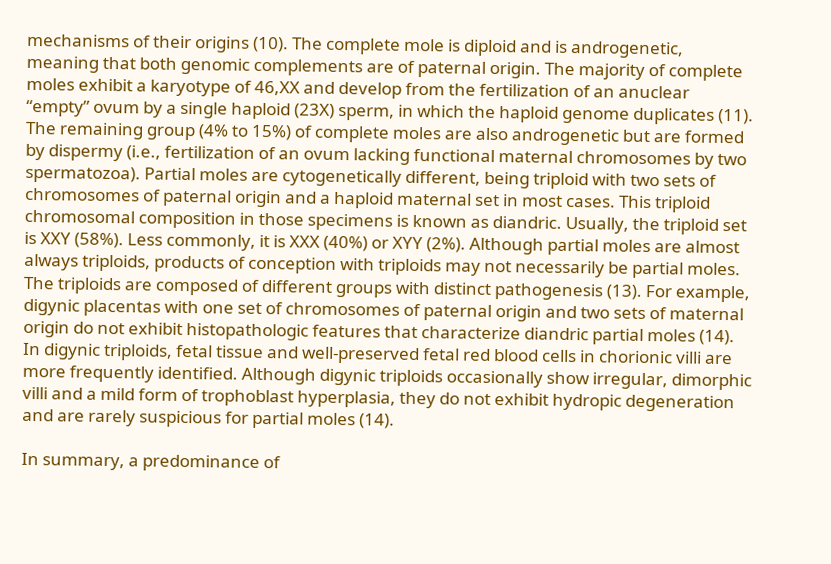mechanisms of their origins (10). The complete mole is diploid and is androgenetic, meaning that both genomic complements are of paternal origin. The majority of complete moles exhibit a karyotype of 46,XX and develop from the fertilization of an anuclear “empty” ovum by a single haploid (23X) sperm, in which the haploid genome duplicates (11). The remaining group (4% to 15%) of complete moles are also androgenetic but are formed by dispermy (i.e., fertilization of an ovum lacking functional maternal chromosomes by two spermatozoa). Partial moles are cytogenetically different, being triploid with two sets of chromosomes of paternal origin and a haploid maternal set in most cases. This triploid chromosomal composition in those specimens is known as diandric. Usually, the triploid set is XXY (58%). Less commonly, it is XXX (40%) or XYY (2%). Although partial moles are almost always triploids, products of conception with triploids may not necessarily be partial moles. The triploids are composed of different groups with distinct pathogenesis (13). For example, digynic placentas with one set of chromosomes of paternal origin and two sets of maternal origin do not exhibit histopathologic features that characterize diandric partial moles (14). In digynic triploids, fetal tissue and well-preserved fetal red blood cells in chorionic villi are more frequently identified. Although digynic triploids occasionally show irregular, dimorphic villi and a mild form of trophoblast hyperplasia, they do not exhibit hydropic degeneration and are rarely suspicious for partial moles (14).

In summary, a predominance of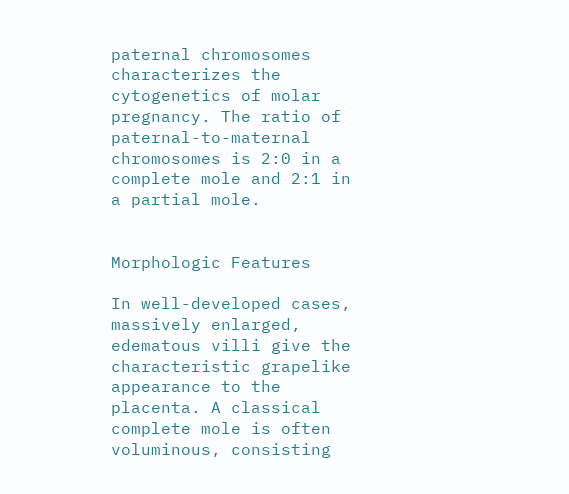paternal chromosomes characterizes the cytogenetics of molar pregnancy. The ratio of paternal-to-maternal chromosomes is 2:0 in a complete mole and 2:1 in a partial mole.


Morphologic Features

In well-developed cases, massively enlarged, edematous villi give the characteristic grapelike appearance to the placenta. A classical complete mole is often voluminous, consisting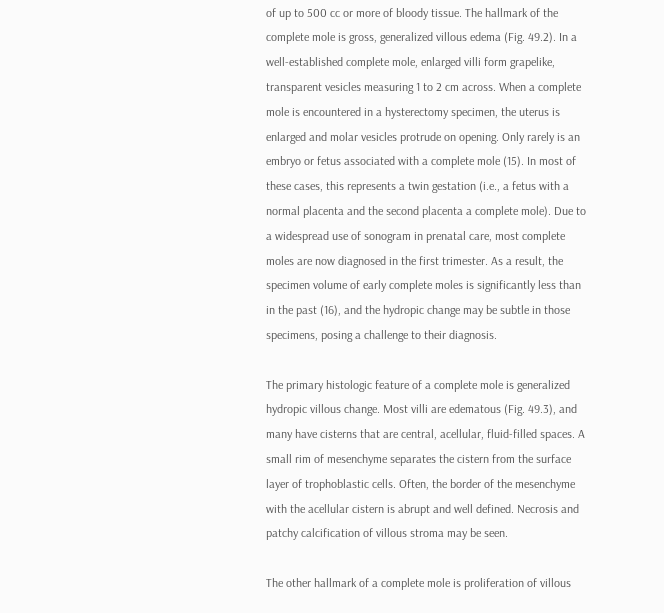of up to 500 cc or more of bloody tissue. The hallmark of the complete mole is gross, generalized villous edema (Fig. 49.2). In a well-established complete mole, enlarged villi form grapelike, transparent vesicles measuring 1 to 2 cm across. When a complete mole is encountered in a hysterectomy specimen, the uterus is enlarged and molar vesicles protrude on opening. Only rarely is an embryo or fetus associated with a complete mole (15). In most of these cases, this represents a twin gestation (i.e., a fetus with a normal placenta and the second placenta a complete mole). Due to a widespread use of sonogram in prenatal care, most complete moles are now diagnosed in the first trimester. As a result, the specimen volume of early complete moles is significantly less than in the past (16), and the hydropic change may be subtle in those specimens, posing a challenge to their diagnosis.

The primary histologic feature of a complete mole is generalized hydropic villous change. Most villi are edematous (Fig. 49.3), and many have cisterns that are central, acellular, fluid-filled spaces. A small rim of mesenchyme separates the cistern from the surface layer of trophoblastic cells. Often, the border of the mesenchyme with the acellular cistern is abrupt and well defined. Necrosis and patchy calcification of villous stroma may be seen.

The other hallmark of a complete mole is proliferation of villous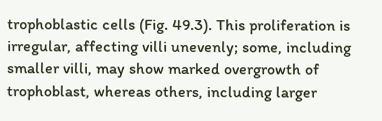trophoblastic cells (Fig. 49.3). This proliferation is irregular, affecting villi unevenly; some, including smaller villi, may show marked overgrowth of trophoblast, whereas others, including larger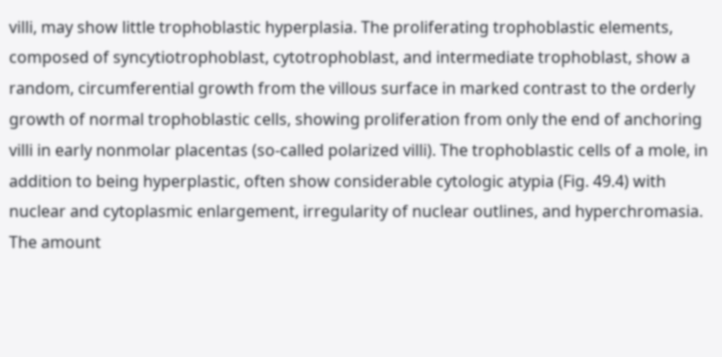villi, may show little trophoblastic hyperplasia. The proliferating trophoblastic elements, composed of syncytiotrophoblast, cytotrophoblast, and intermediate trophoblast, show a random, circumferential growth from the villous surface in marked contrast to the orderly growth of normal trophoblastic cells, showing proliferation from only the end of anchoring villi in early nonmolar placentas (so-called polarized villi). The trophoblastic cells of a mole, in addition to being hyperplastic, often show considerable cytologic atypia (Fig. 49.4) with nuclear and cytoplasmic enlargement, irregularity of nuclear outlines, and hyperchromasia. The amount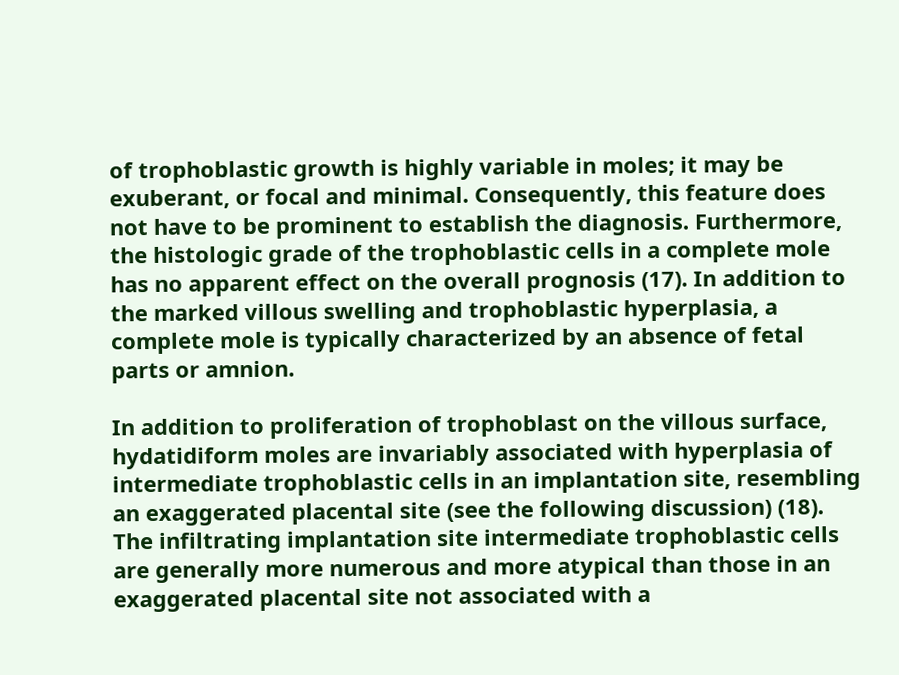of trophoblastic growth is highly variable in moles; it may be exuberant, or focal and minimal. Consequently, this feature does not have to be prominent to establish the diagnosis. Furthermore, the histologic grade of the trophoblastic cells in a complete mole has no apparent effect on the overall prognosis (17). In addition to the marked villous swelling and trophoblastic hyperplasia, a complete mole is typically characterized by an absence of fetal parts or amnion.

In addition to proliferation of trophoblast on the villous surface, hydatidiform moles are invariably associated with hyperplasia of intermediate trophoblastic cells in an implantation site, resembling an exaggerated placental site (see the following discussion) (18). The infiltrating implantation site intermediate trophoblastic cells are generally more numerous and more atypical than those in an exaggerated placental site not associated with a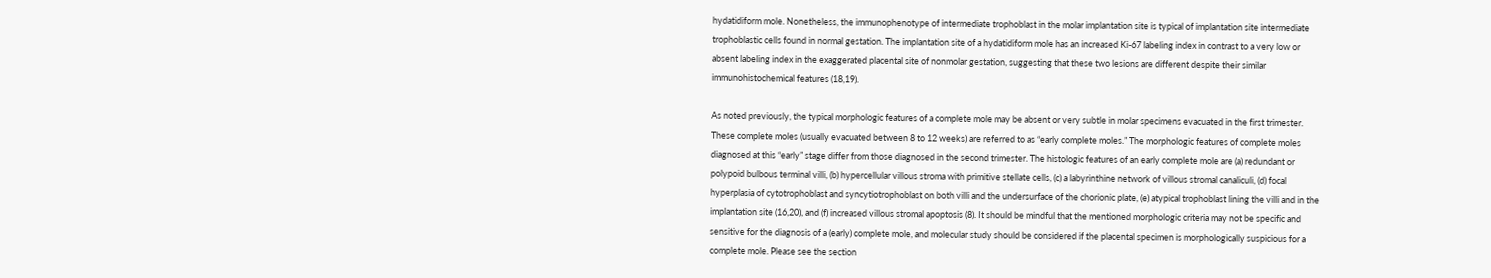hydatidiform mole. Nonetheless, the immunophenotype of intermediate trophoblast in the molar implantation site is typical of implantation site intermediate trophoblastic cells found in normal gestation. The implantation site of a hydatidiform mole has an increased Ki-67 labeling index in contrast to a very low or absent labeling index in the exaggerated placental site of nonmolar gestation, suggesting that these two lesions are different despite their similar immunohistochemical features (18,19).

As noted previously, the typical morphologic features of a complete mole may be absent or very subtle in molar specimens evacuated in the first trimester. These complete moles (usually evacuated between 8 to 12 weeks) are referred to as “early complete moles.” The morphologic features of complete moles diagnosed at this “early” stage differ from those diagnosed in the second trimester. The histologic features of an early complete mole are (a) redundant or polypoid bulbous terminal villi, (b) hypercellular villous stroma with primitive stellate cells, (c) a labyrinthine network of villous stromal canaliculi, (d) focal hyperplasia of cytotrophoblast and syncytiotrophoblast on both villi and the undersurface of the chorionic plate, (e) atypical trophoblast lining the villi and in the implantation site (16,20), and (f) increased villous stromal apoptosis (8). It should be mindful that the mentioned morphologic criteria may not be specific and sensitive for the diagnosis of a (early) complete mole, and molecular study should be considered if the placental specimen is morphologically suspicious for a complete mole. Please see the section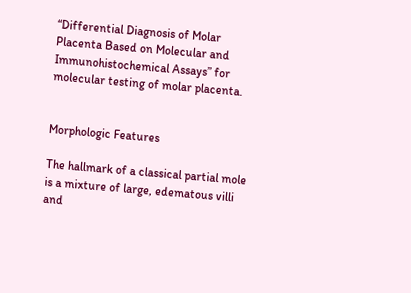“Differential Diagnosis of Molar Placenta Based on Molecular and Immunohistochemical Assays” for molecular testing of molar placenta.


Morphologic Features

The hallmark of a classical partial mole is a mixture of large, edematous villi and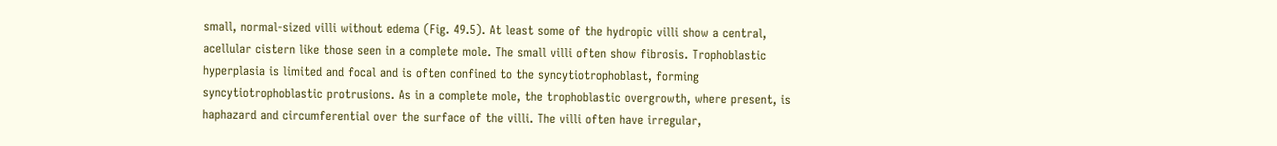small, normal-sized villi without edema (Fig. 49.5). At least some of the hydropic villi show a central, acellular cistern like those seen in a complete mole. The small villi often show fibrosis. Trophoblastic hyperplasia is limited and focal and is often confined to the syncytiotrophoblast, forming syncytiotrophoblastic protrusions. As in a complete mole, the trophoblastic overgrowth, where present, is haphazard and circumferential over the surface of the villi. The villi often have irregular,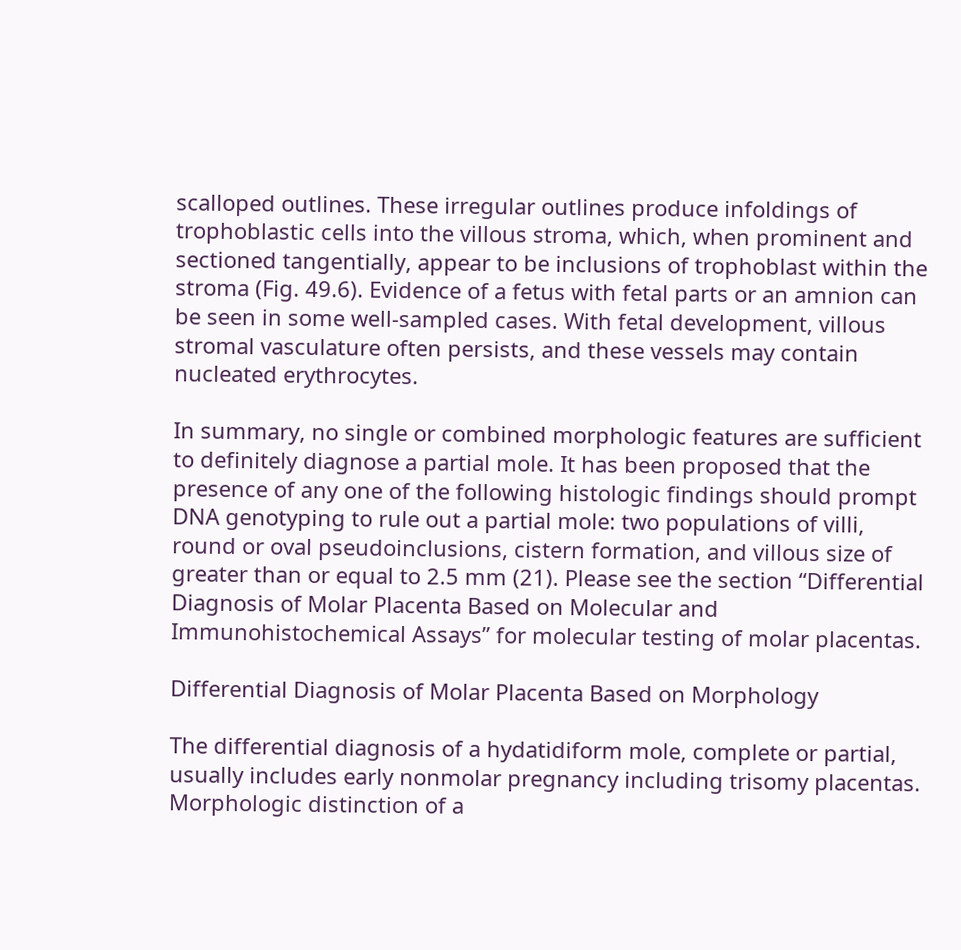scalloped outlines. These irregular outlines produce infoldings of trophoblastic cells into the villous stroma, which, when prominent and sectioned tangentially, appear to be inclusions of trophoblast within the stroma (Fig. 49.6). Evidence of a fetus with fetal parts or an amnion can be seen in some well-sampled cases. With fetal development, villous stromal vasculature often persists, and these vessels may contain nucleated erythrocytes.

In summary, no single or combined morphologic features are sufficient to definitely diagnose a partial mole. It has been proposed that the presence of any one of the following histologic findings should prompt DNA genotyping to rule out a partial mole: two populations of villi, round or oval pseudoinclusions, cistern formation, and villous size of greater than or equal to 2.5 mm (21). Please see the section “Differential Diagnosis of Molar Placenta Based on Molecular and Immunohistochemical Assays” for molecular testing of molar placentas.

Differential Diagnosis of Molar Placenta Based on Morphology

The differential diagnosis of a hydatidiform mole, complete or partial, usually includes early nonmolar pregnancy including trisomy placentas. Morphologic distinction of a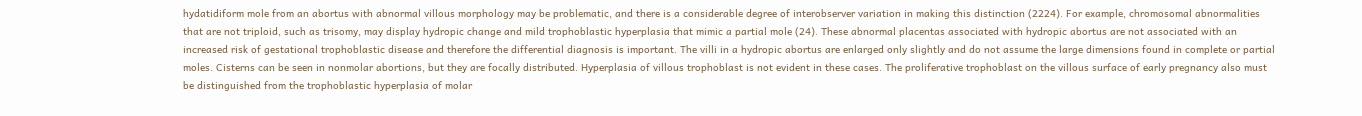hydatidiform mole from an abortus with abnormal villous morphology may be problematic, and there is a considerable degree of interobserver variation in making this distinction (2224). For example, chromosomal abnormalities that are not triploid, such as trisomy, may display hydropic change and mild trophoblastic hyperplasia that mimic a partial mole (24). These abnormal placentas associated with hydropic abortus are not associated with an increased risk of gestational trophoblastic disease and therefore the differential diagnosis is important. The villi in a hydropic abortus are enlarged only slightly and do not assume the large dimensions found in complete or partial moles. Cisterns can be seen in nonmolar abortions, but they are focally distributed. Hyperplasia of villous trophoblast is not evident in these cases. The proliferative trophoblast on the villous surface of early pregnancy also must be distinguished from the trophoblastic hyperplasia of molar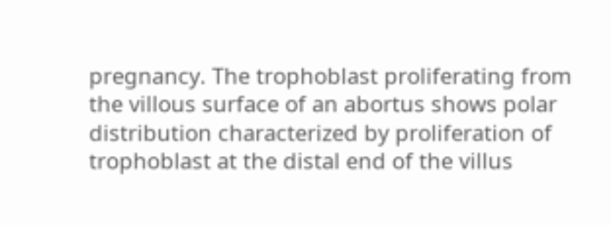pregnancy. The trophoblast proliferating from the villous surface of an abortus shows polar distribution characterized by proliferation of trophoblast at the distal end of the villus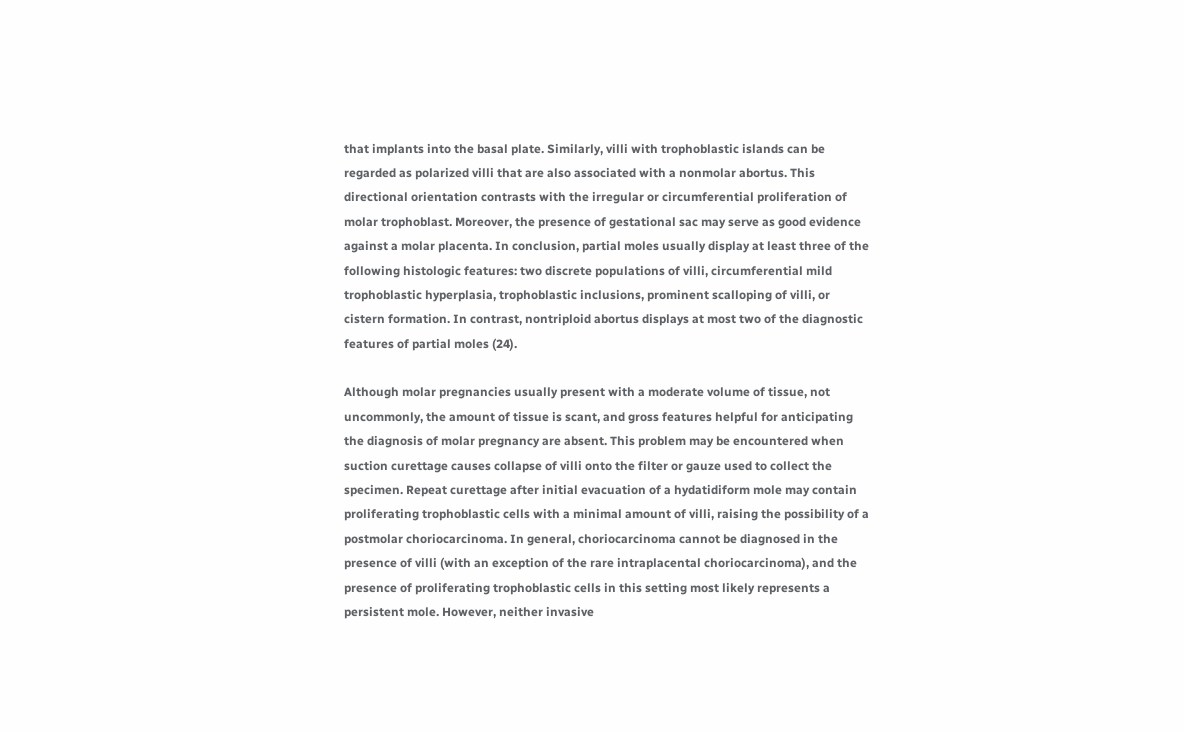that implants into the basal plate. Similarly, villi with trophoblastic islands can be regarded as polarized villi that are also associated with a nonmolar abortus. This directional orientation contrasts with the irregular or circumferential proliferation of molar trophoblast. Moreover, the presence of gestational sac may serve as good evidence against a molar placenta. In conclusion, partial moles usually display at least three of the following histologic features: two discrete populations of villi, circumferential mild trophoblastic hyperplasia, trophoblastic inclusions, prominent scalloping of villi, or cistern formation. In contrast, nontriploid abortus displays at most two of the diagnostic features of partial moles (24).

Although molar pregnancies usually present with a moderate volume of tissue, not uncommonly, the amount of tissue is scant, and gross features helpful for anticipating the diagnosis of molar pregnancy are absent. This problem may be encountered when suction curettage causes collapse of villi onto the filter or gauze used to collect the specimen. Repeat curettage after initial evacuation of a hydatidiform mole may contain proliferating trophoblastic cells with a minimal amount of villi, raising the possibility of a postmolar choriocarcinoma. In general, choriocarcinoma cannot be diagnosed in the presence of villi (with an exception of the rare intraplacental choriocarcinoma), and the presence of proliferating trophoblastic cells in this setting most likely represents a persistent mole. However, neither invasive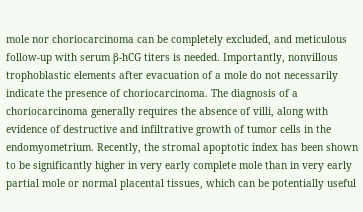mole nor choriocarcinoma can be completely excluded, and meticulous follow-up with serum β-hCG titers is needed. Importantly, nonvillous trophoblastic elements after evacuation of a mole do not necessarily indicate the presence of choriocarcinoma. The diagnosis of a choriocarcinoma generally requires the absence of villi, along with evidence of destructive and infiltrative growth of tumor cells in the endomyometrium. Recently, the stromal apoptotic index has been shown to be significantly higher in very early complete mole than in very early partial mole or normal placental tissues, which can be potentially useful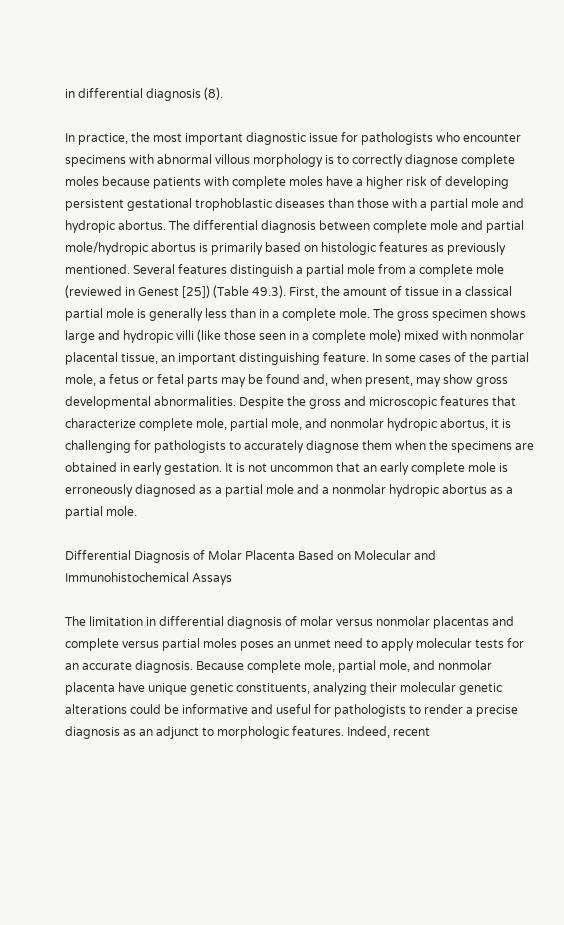in differential diagnosis (8).

In practice, the most important diagnostic issue for pathologists who encounter specimens with abnormal villous morphology is to correctly diagnose complete moles because patients with complete moles have a higher risk of developing persistent gestational trophoblastic diseases than those with a partial mole and hydropic abortus. The differential diagnosis between complete mole and partial mole/hydropic abortus is primarily based on histologic features as previously mentioned. Several features distinguish a partial mole from a complete mole (reviewed in Genest [25]) (Table 49.3). First, the amount of tissue in a classical partial mole is generally less than in a complete mole. The gross specimen shows large and hydropic villi (like those seen in a complete mole) mixed with nonmolar placental tissue, an important distinguishing feature. In some cases of the partial mole, a fetus or fetal parts may be found and, when present, may show gross developmental abnormalities. Despite the gross and microscopic features that characterize complete mole, partial mole, and nonmolar hydropic abortus, it is challenging for pathologists to accurately diagnose them when the specimens are obtained in early gestation. It is not uncommon that an early complete mole is erroneously diagnosed as a partial mole and a nonmolar hydropic abortus as a partial mole.

Differential Diagnosis of Molar Placenta Based on Molecular and Immunohistochemical Assays

The limitation in differential diagnosis of molar versus nonmolar placentas and complete versus partial moles poses an unmet need to apply molecular tests for an accurate diagnosis. Because complete mole, partial mole, and nonmolar placenta have unique genetic constituents, analyzing their molecular genetic alterations could be informative and useful for pathologists to render a precise diagnosis as an adjunct to morphologic features. Indeed, recent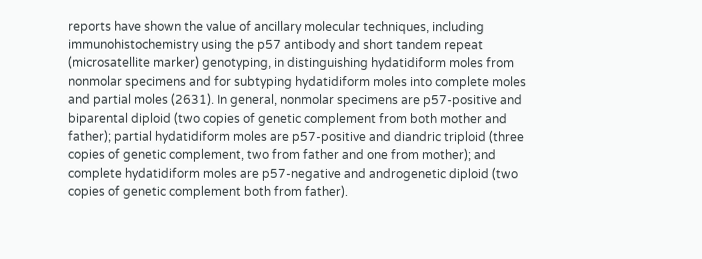reports have shown the value of ancillary molecular techniques, including immunohistochemistry using the p57 antibody and short tandem repeat (microsatellite marker) genotyping, in distinguishing hydatidiform moles from nonmolar specimens and for subtyping hydatidiform moles into complete moles and partial moles (2631). In general, nonmolar specimens are p57-positive and biparental diploid (two copies of genetic complement from both mother and father); partial hydatidiform moles are p57-positive and diandric triploid (three copies of genetic complement, two from father and one from mother); and complete hydatidiform moles are p57-negative and androgenetic diploid (two copies of genetic complement both from father).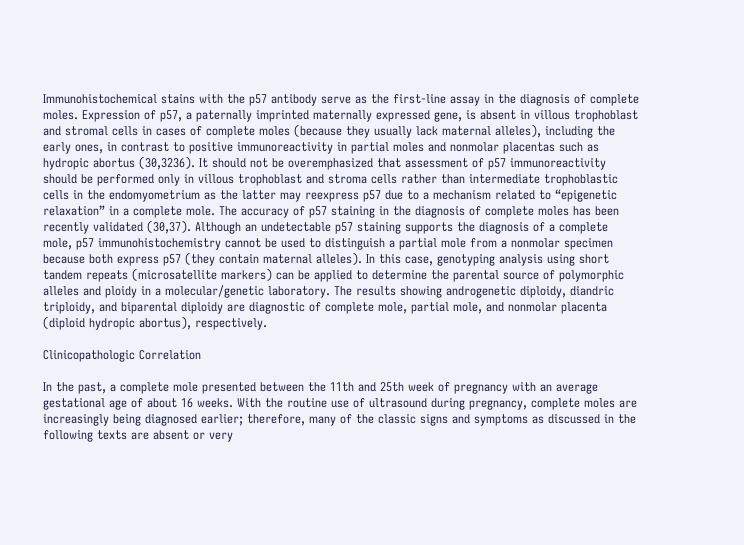Immunohistochemical stains with the p57 antibody serve as the first-line assay in the diagnosis of complete moles. Expression of p57, a paternally imprinted maternally expressed gene, is absent in villous trophoblast and stromal cells in cases of complete moles (because they usually lack maternal alleles), including the early ones, in contrast to positive immunoreactivity in partial moles and nonmolar placentas such as hydropic abortus (30,3236). It should not be overemphasized that assessment of p57 immunoreactivity should be performed only in villous trophoblast and stroma cells rather than intermediate trophoblastic cells in the endomyometrium as the latter may reexpress p57 due to a mechanism related to “epigenetic relaxation” in a complete mole. The accuracy of p57 staining in the diagnosis of complete moles has been recently validated (30,37). Although an undetectable p57 staining supports the diagnosis of a complete mole, p57 immunohistochemistry cannot be used to distinguish a partial mole from a nonmolar specimen because both express p57 (they contain maternal alleles). In this case, genotyping analysis using short tandem repeats (microsatellite markers) can be applied to determine the parental source of polymorphic alleles and ploidy in a molecular/genetic laboratory. The results showing androgenetic diploidy, diandric triploidy, and biparental diploidy are diagnostic of complete mole, partial mole, and nonmolar placenta (diploid hydropic abortus), respectively.

Clinicopathologic Correlation

In the past, a complete mole presented between the 11th and 25th week of pregnancy with an average gestational age of about 16 weeks. With the routine use of ultrasound during pregnancy, complete moles are increasingly being diagnosed earlier; therefore, many of the classic signs and symptoms as discussed in the following texts are absent or very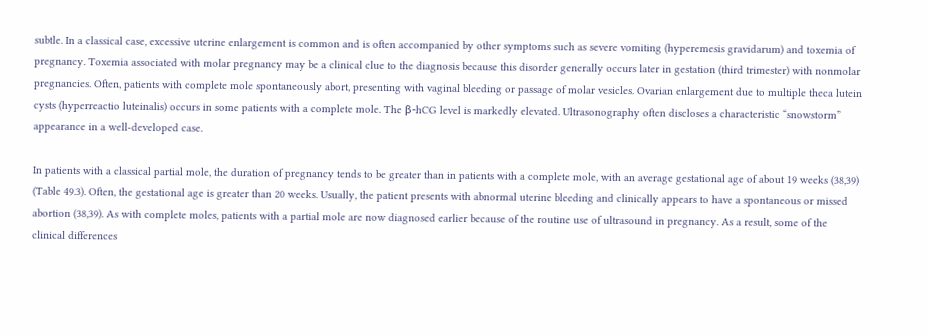subtle. In a classical case, excessive uterine enlargement is common and is often accompanied by other symptoms such as severe vomiting (hyperemesis gravidarum) and toxemia of pregnancy. Toxemia associated with molar pregnancy may be a clinical clue to the diagnosis because this disorder generally occurs later in gestation (third trimester) with nonmolar pregnancies. Often, patients with complete mole spontaneously abort, presenting with vaginal bleeding or passage of molar vesicles. Ovarian enlargement due to multiple theca lutein cysts (hyperreactio luteinalis) occurs in some patients with a complete mole. The β-hCG level is markedly elevated. Ultrasonography often discloses a characteristic “snowstorm” appearance in a well-developed case.

In patients with a classical partial mole, the duration of pregnancy tends to be greater than in patients with a complete mole, with an average gestational age of about 19 weeks (38,39) (Table 49.3). Often, the gestational age is greater than 20 weeks. Usually, the patient presents with abnormal uterine bleeding and clinically appears to have a spontaneous or missed abortion (38,39). As with complete moles, patients with a partial mole are now diagnosed earlier because of the routine use of ultrasound in pregnancy. As a result, some of the clinical differences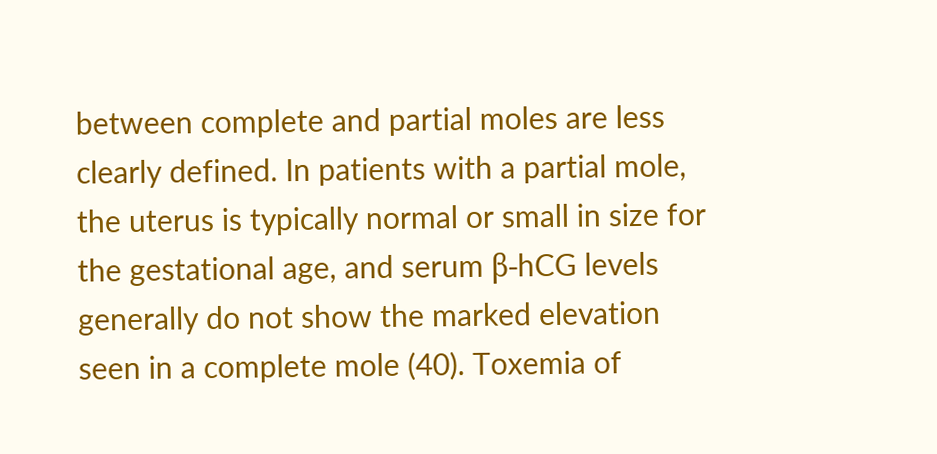between complete and partial moles are less clearly defined. In patients with a partial mole, the uterus is typically normal or small in size for the gestational age, and serum β-hCG levels generally do not show the marked elevation seen in a complete mole (40). Toxemia of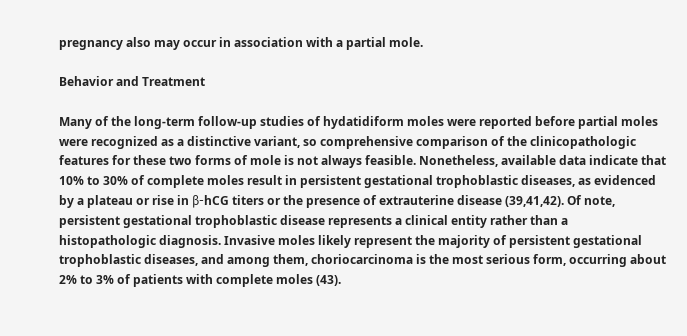pregnancy also may occur in association with a partial mole.

Behavior and Treatment

Many of the long-term follow-up studies of hydatidiform moles were reported before partial moles were recognized as a distinctive variant, so comprehensive comparison of the clinicopathologic features for these two forms of mole is not always feasible. Nonetheless, available data indicate that 10% to 30% of complete moles result in persistent gestational trophoblastic diseases, as evidenced by a plateau or rise in β-hCG titers or the presence of extrauterine disease (39,41,42). Of note, persistent gestational trophoblastic disease represents a clinical entity rather than a histopathologic diagnosis. Invasive moles likely represent the majority of persistent gestational trophoblastic diseases, and among them, choriocarcinoma is the most serious form, occurring about 2% to 3% of patients with complete moles (43).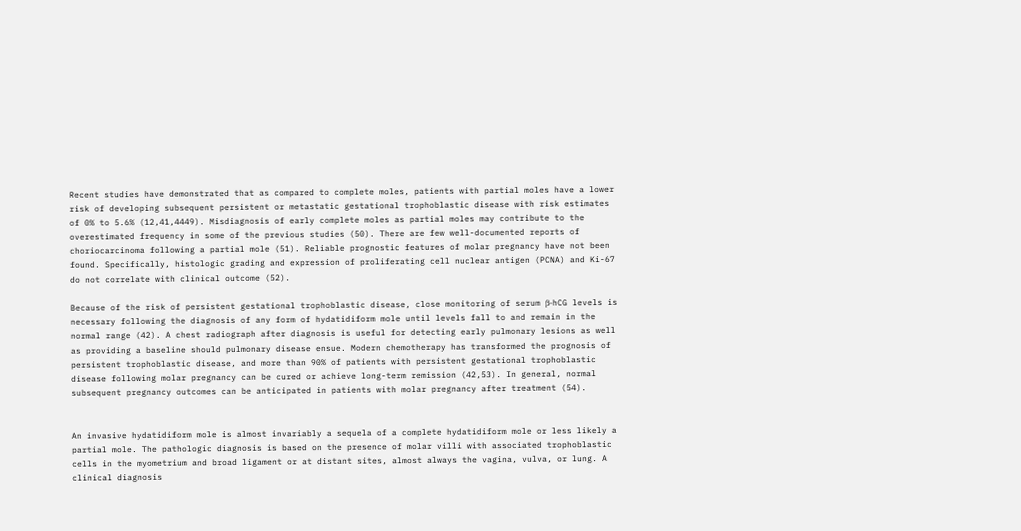Recent studies have demonstrated that as compared to complete moles, patients with partial moles have a lower risk of developing subsequent persistent or metastatic gestational trophoblastic disease with risk estimates of 0% to 5.6% (12,41,4449). Misdiagnosis of early complete moles as partial moles may contribute to the overestimated frequency in some of the previous studies (50). There are few well-documented reports of choriocarcinoma following a partial mole (51). Reliable prognostic features of molar pregnancy have not been found. Specifically, histologic grading and expression of proliferating cell nuclear antigen (PCNA) and Ki-67 do not correlate with clinical outcome (52).

Because of the risk of persistent gestational trophoblastic disease, close monitoring of serum β-hCG levels is necessary following the diagnosis of any form of hydatidiform mole until levels fall to and remain in the normal range (42). A chest radiograph after diagnosis is useful for detecting early pulmonary lesions as well as providing a baseline should pulmonary disease ensue. Modern chemotherapy has transformed the prognosis of persistent trophoblastic disease, and more than 90% of patients with persistent gestational trophoblastic disease following molar pregnancy can be cured or achieve long-term remission (42,53). In general, normal subsequent pregnancy outcomes can be anticipated in patients with molar pregnancy after treatment (54).


An invasive hydatidiform mole is almost invariably a sequela of a complete hydatidiform mole or less likely a partial mole. The pathologic diagnosis is based on the presence of molar villi with associated trophoblastic cells in the myometrium and broad ligament or at distant sites, almost always the vagina, vulva, or lung. A clinical diagnosis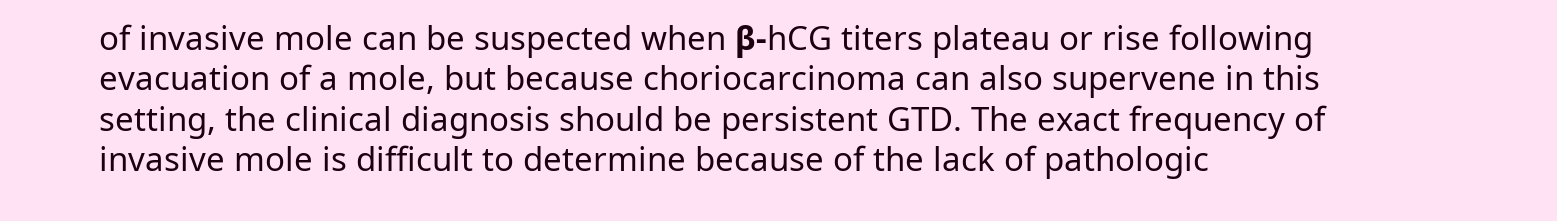of invasive mole can be suspected when β-hCG titers plateau or rise following evacuation of a mole, but because choriocarcinoma can also supervene in this setting, the clinical diagnosis should be persistent GTD. The exact frequency of invasive mole is difficult to determine because of the lack of pathologic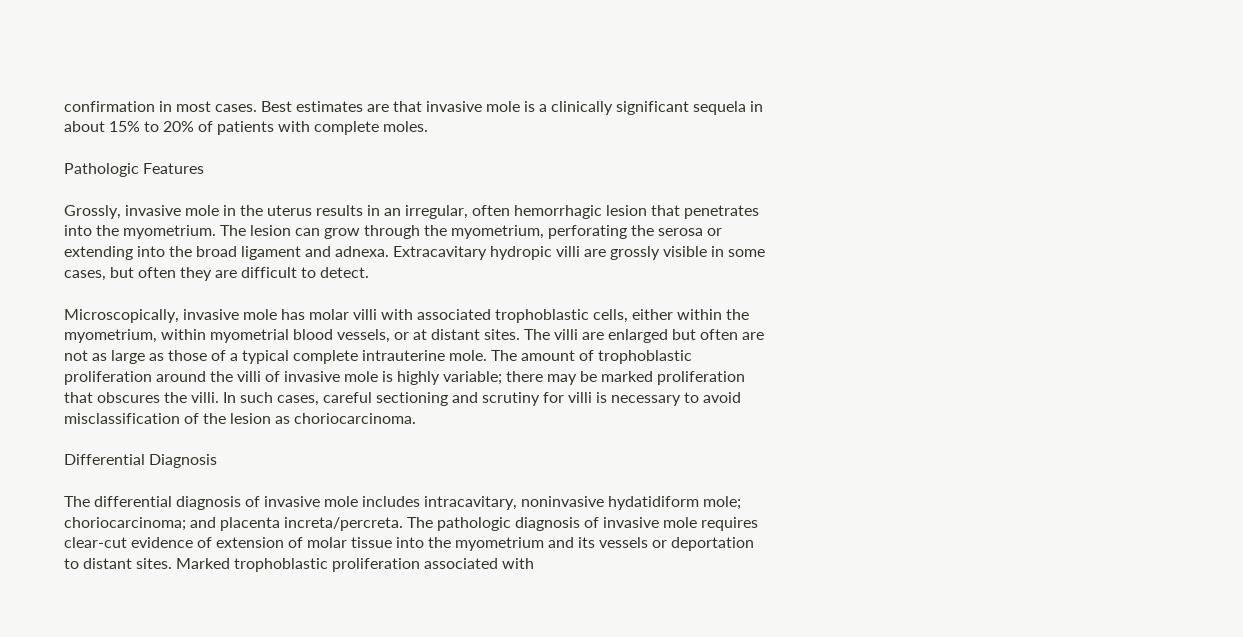confirmation in most cases. Best estimates are that invasive mole is a clinically significant sequela in about 15% to 20% of patients with complete moles.

Pathologic Features

Grossly, invasive mole in the uterus results in an irregular, often hemorrhagic lesion that penetrates into the myometrium. The lesion can grow through the myometrium, perforating the serosa or extending into the broad ligament and adnexa. Extracavitary hydropic villi are grossly visible in some cases, but often they are difficult to detect.

Microscopically, invasive mole has molar villi with associated trophoblastic cells, either within the myometrium, within myometrial blood vessels, or at distant sites. The villi are enlarged but often are not as large as those of a typical complete intrauterine mole. The amount of trophoblastic proliferation around the villi of invasive mole is highly variable; there may be marked proliferation that obscures the villi. In such cases, careful sectioning and scrutiny for villi is necessary to avoid misclassification of the lesion as choriocarcinoma.

Differential Diagnosis

The differential diagnosis of invasive mole includes intracavitary, noninvasive hydatidiform mole; choriocarcinoma; and placenta increta/percreta. The pathologic diagnosis of invasive mole requires clear-cut evidence of extension of molar tissue into the myometrium and its vessels or deportation to distant sites. Marked trophoblastic proliferation associated with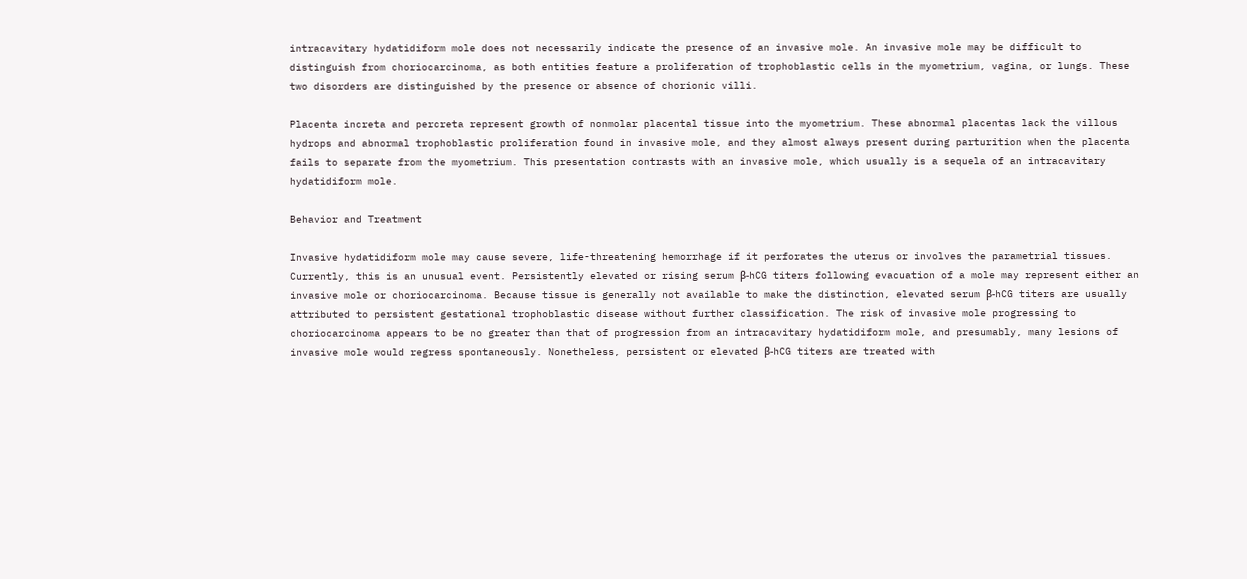intracavitary hydatidiform mole does not necessarily indicate the presence of an invasive mole. An invasive mole may be difficult to distinguish from choriocarcinoma, as both entities feature a proliferation of trophoblastic cells in the myometrium, vagina, or lungs. These two disorders are distinguished by the presence or absence of chorionic villi.

Placenta increta and percreta represent growth of nonmolar placental tissue into the myometrium. These abnormal placentas lack the villous hydrops and abnormal trophoblastic proliferation found in invasive mole, and they almost always present during parturition when the placenta fails to separate from the myometrium. This presentation contrasts with an invasive mole, which usually is a sequela of an intracavitary hydatidiform mole.

Behavior and Treatment

Invasive hydatidiform mole may cause severe, life-threatening hemorrhage if it perforates the uterus or involves the parametrial tissues. Currently, this is an unusual event. Persistently elevated or rising serum β-hCG titers following evacuation of a mole may represent either an invasive mole or choriocarcinoma. Because tissue is generally not available to make the distinction, elevated serum β-hCG titers are usually attributed to persistent gestational trophoblastic disease without further classification. The risk of invasive mole progressing to choriocarcinoma appears to be no greater than that of progression from an intracavitary hydatidiform mole, and presumably, many lesions of invasive mole would regress spontaneously. Nonetheless, persistent or elevated β-hCG titers are treated with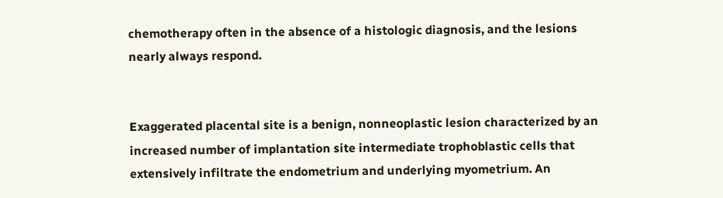chemotherapy often in the absence of a histologic diagnosis, and the lesions nearly always respond.


Exaggerated placental site is a benign, nonneoplastic lesion characterized by an increased number of implantation site intermediate trophoblastic cells that extensively infiltrate the endometrium and underlying myometrium. An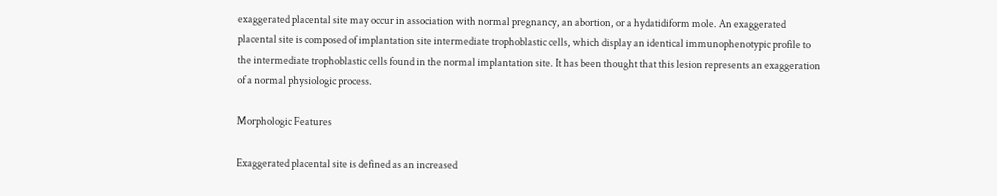exaggerated placental site may occur in association with normal pregnancy, an abortion, or a hydatidiform mole. An exaggerated placental site is composed of implantation site intermediate trophoblastic cells, which display an identical immunophenotypic profile to the intermediate trophoblastic cells found in the normal implantation site. It has been thought that this lesion represents an exaggeration of a normal physiologic process.

Morphologic Features

Exaggerated placental site is defined as an increased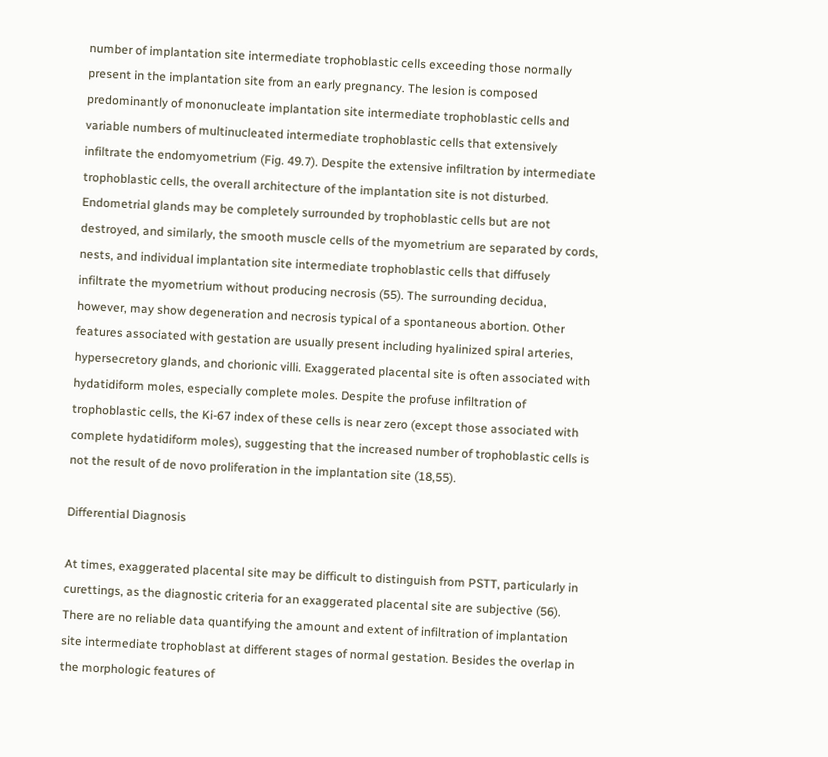number of implantation site intermediate trophoblastic cells exceeding those normally present in the implantation site from an early pregnancy. The lesion is composed predominantly of mononucleate implantation site intermediate trophoblastic cells and variable numbers of multinucleated intermediate trophoblastic cells that extensively infiltrate the endomyometrium (Fig. 49.7). Despite the extensive infiltration by intermediate trophoblastic cells, the overall architecture of the implantation site is not disturbed. Endometrial glands may be completely surrounded by trophoblastic cells but are not destroyed, and similarly, the smooth muscle cells of the myometrium are separated by cords, nests, and individual implantation site intermediate trophoblastic cells that diffusely infiltrate the myometrium without producing necrosis (55). The surrounding decidua, however, may show degeneration and necrosis typical of a spontaneous abortion. Other features associated with gestation are usually present including hyalinized spiral arteries, hypersecretory glands, and chorionic villi. Exaggerated placental site is often associated with hydatidiform moles, especially complete moles. Despite the profuse infiltration of trophoblastic cells, the Ki-67 index of these cells is near zero (except those associated with complete hydatidiform moles), suggesting that the increased number of trophoblastic cells is not the result of de novo proliferation in the implantation site (18,55).

Differential Diagnosis

At times, exaggerated placental site may be difficult to distinguish from PSTT, particularly in curettings, as the diagnostic criteria for an exaggerated placental site are subjective (56). There are no reliable data quantifying the amount and extent of infiltration of implantation site intermediate trophoblast at different stages of normal gestation. Besides the overlap in the morphologic features of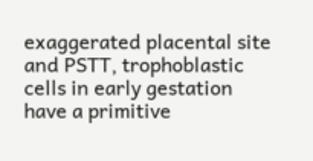exaggerated placental site and PSTT, trophoblastic cells in early gestation have a primitive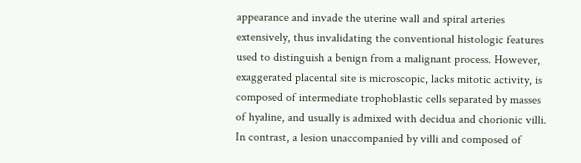appearance and invade the uterine wall and spiral arteries extensively, thus invalidating the conventional histologic features used to distinguish a benign from a malignant process. However, exaggerated placental site is microscopic, lacks mitotic activity, is composed of intermediate trophoblastic cells separated by masses of hyaline, and usually is admixed with decidua and chorionic villi. In contrast, a lesion unaccompanied by villi and composed of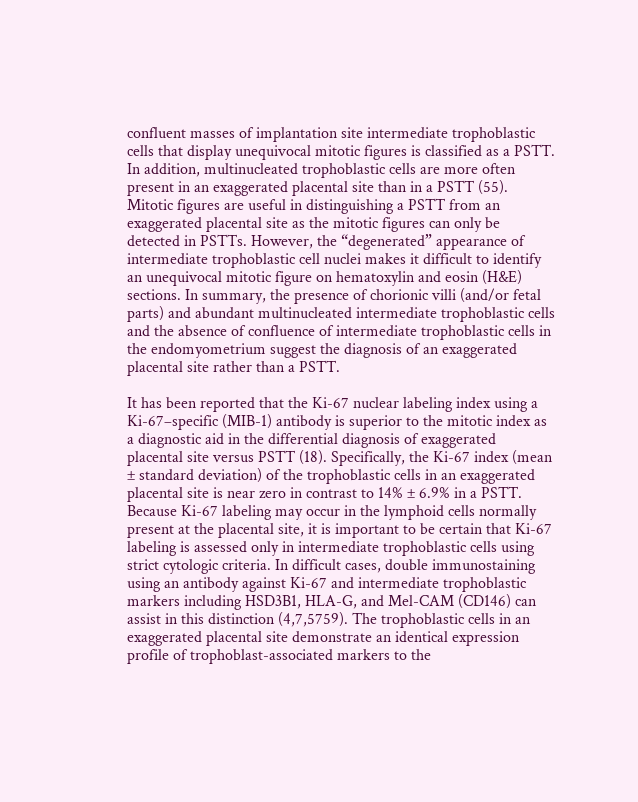confluent masses of implantation site intermediate trophoblastic cells that display unequivocal mitotic figures is classified as a PSTT. In addition, multinucleated trophoblastic cells are more often present in an exaggerated placental site than in a PSTT (55). Mitotic figures are useful in distinguishing a PSTT from an exaggerated placental site as the mitotic figures can only be detected in PSTTs. However, the “degenerated” appearance of intermediate trophoblastic cell nuclei makes it difficult to identify an unequivocal mitotic figure on hematoxylin and eosin (H&E) sections. In summary, the presence of chorionic villi (and/or fetal parts) and abundant multinucleated intermediate trophoblastic cells and the absence of confluence of intermediate trophoblastic cells in the endomyometrium suggest the diagnosis of an exaggerated placental site rather than a PSTT.

It has been reported that the Ki-67 nuclear labeling index using a Ki-67–specific (MIB-1) antibody is superior to the mitotic index as a diagnostic aid in the differential diagnosis of exaggerated placental site versus PSTT (18). Specifically, the Ki-67 index (mean ± standard deviation) of the trophoblastic cells in an exaggerated placental site is near zero in contrast to 14% ± 6.9% in a PSTT. Because Ki-67 labeling may occur in the lymphoid cells normally present at the placental site, it is important to be certain that Ki-67 labeling is assessed only in intermediate trophoblastic cells using strict cytologic criteria. In difficult cases, double immunostaining using an antibody against Ki-67 and intermediate trophoblastic markers including HSD3B1, HLA-G, and Mel-CAM (CD146) can assist in this distinction (4,7,5759). The trophoblastic cells in an exaggerated placental site demonstrate an identical expression profile of trophoblast-associated markers to the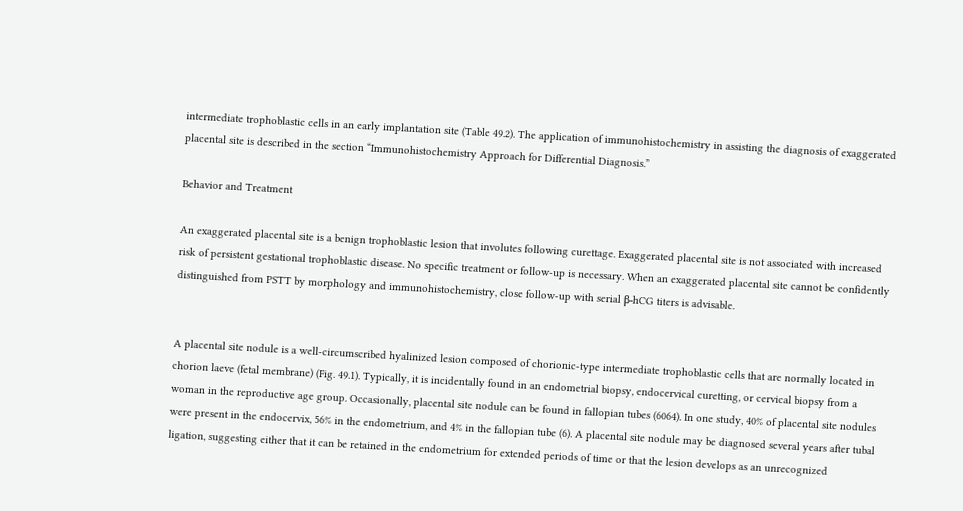intermediate trophoblastic cells in an early implantation site (Table 49.2). The application of immunohistochemistry in assisting the diagnosis of exaggerated placental site is described in the section “Immunohistochemistry Approach for Differential Diagnosis.”

Behavior and Treatment

An exaggerated placental site is a benign trophoblastic lesion that involutes following curettage. Exaggerated placental site is not associated with increased risk of persistent gestational trophoblastic disease. No specific treatment or follow-up is necessary. When an exaggerated placental site cannot be confidently distinguished from PSTT by morphology and immunohistochemistry, close follow-up with serial β-hCG titers is advisable.


A placental site nodule is a well-circumscribed hyalinized lesion composed of chorionic-type intermediate trophoblastic cells that are normally located in chorion laeve (fetal membrane) (Fig. 49.1). Typically, it is incidentally found in an endometrial biopsy, endocervical curetting, or cervical biopsy from a woman in the reproductive age group. Occasionally, placental site nodule can be found in fallopian tubes (6064). In one study, 40% of placental site nodules were present in the endocervix, 56% in the endometrium, and 4% in the fallopian tube (6). A placental site nodule may be diagnosed several years after tubal ligation, suggesting either that it can be retained in the endometrium for extended periods of time or that the lesion develops as an unrecognized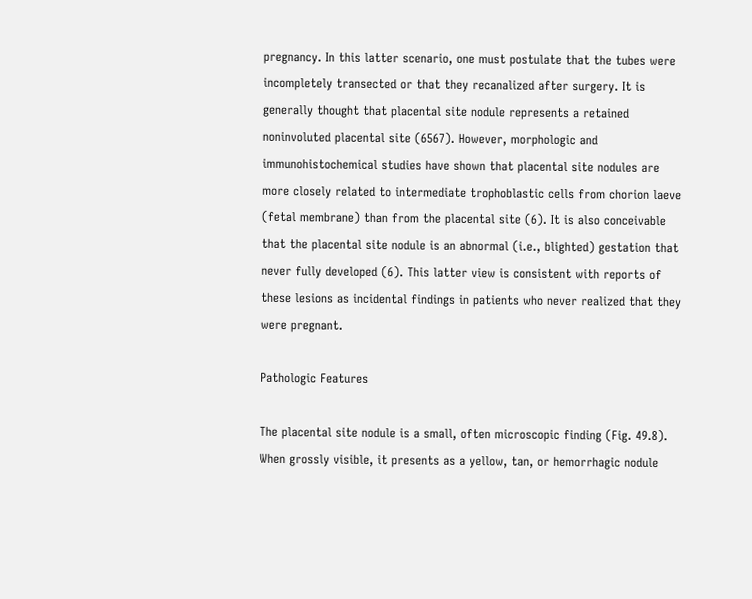pregnancy. In this latter scenario, one must postulate that the tubes were incompletely transected or that they recanalized after surgery. It is generally thought that placental site nodule represents a retained noninvoluted placental site (6567). However, morphologic and immunohistochemical studies have shown that placental site nodules are more closely related to intermediate trophoblastic cells from chorion laeve (fetal membrane) than from the placental site (6). It is also conceivable that the placental site nodule is an abnormal (i.e., blighted) gestation that never fully developed (6). This latter view is consistent with reports of these lesions as incidental findings in patients who never realized that they were pregnant.

Pathologic Features

The placental site nodule is a small, often microscopic finding (Fig. 49.8). When grossly visible, it presents as a yellow, tan, or hemorrhagic nodule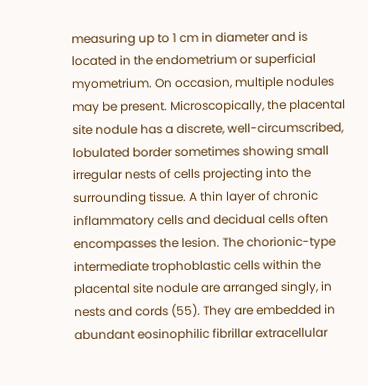measuring up to 1 cm in diameter and is located in the endometrium or superficial myometrium. On occasion, multiple nodules may be present. Microscopically, the placental site nodule has a discrete, well-circumscribed, lobulated border sometimes showing small irregular nests of cells projecting into the surrounding tissue. A thin layer of chronic inflammatory cells and decidual cells often encompasses the lesion. The chorionic-type intermediate trophoblastic cells within the placental site nodule are arranged singly, in nests and cords (55). They are embedded in abundant eosinophilic fibrillar extracellular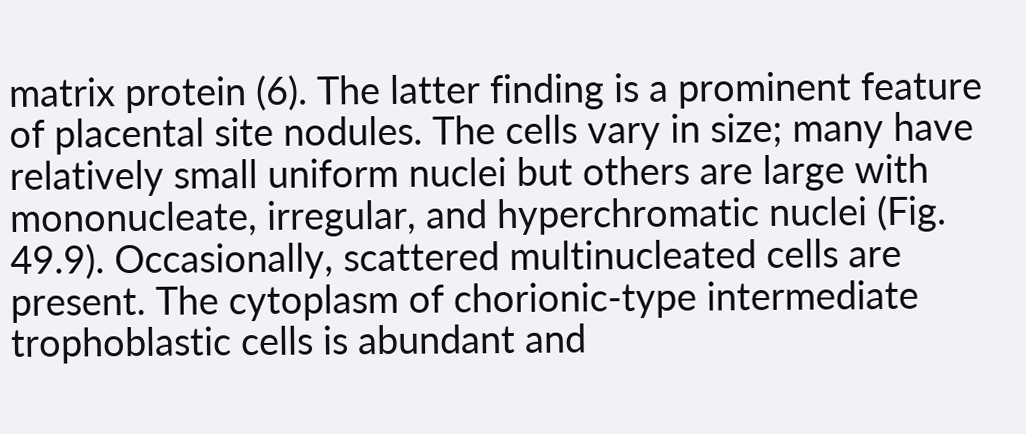matrix protein (6). The latter finding is a prominent feature of placental site nodules. The cells vary in size; many have relatively small uniform nuclei but others are large with mononucleate, irregular, and hyperchromatic nuclei (Fig. 49.9). Occasionally, scattered multinucleated cells are present. The cytoplasm of chorionic-type intermediate trophoblastic cells is abundant and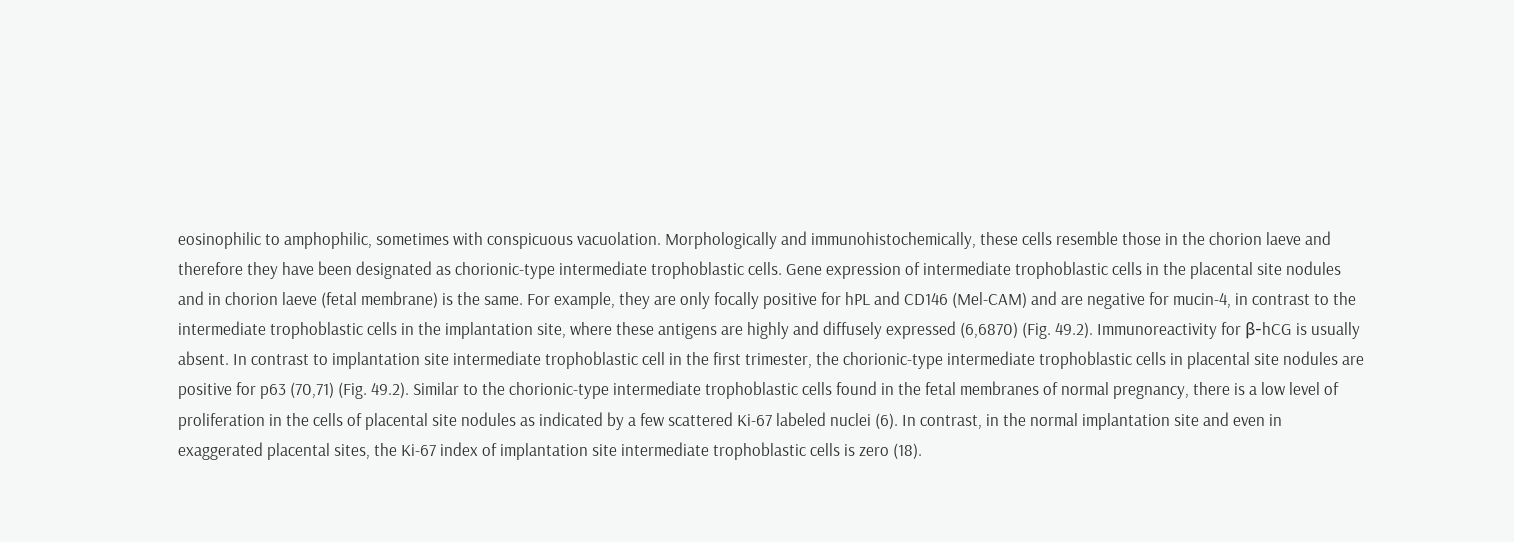eosinophilic to amphophilic, sometimes with conspicuous vacuolation. Morphologically and immunohistochemically, these cells resemble those in the chorion laeve and therefore they have been designated as chorionic-type intermediate trophoblastic cells. Gene expression of intermediate trophoblastic cells in the placental site nodules and in chorion laeve (fetal membrane) is the same. For example, they are only focally positive for hPL and CD146 (Mel-CAM) and are negative for mucin-4, in contrast to the intermediate trophoblastic cells in the implantation site, where these antigens are highly and diffusely expressed (6,6870) (Fig. 49.2). Immunoreactivity for β-hCG is usually absent. In contrast to implantation site intermediate trophoblastic cell in the first trimester, the chorionic-type intermediate trophoblastic cells in placental site nodules are positive for p63 (70,71) (Fig. 49.2). Similar to the chorionic-type intermediate trophoblastic cells found in the fetal membranes of normal pregnancy, there is a low level of proliferation in the cells of placental site nodules as indicated by a few scattered Ki-67 labeled nuclei (6). In contrast, in the normal implantation site and even in exaggerated placental sites, the Ki-67 index of implantation site intermediate trophoblastic cells is zero (18).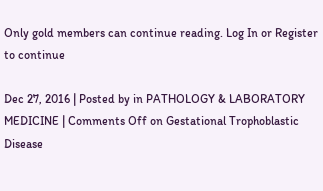Only gold members can continue reading. Log In or Register to continue

Dec 27, 2016 | Posted by in PATHOLOGY & LABORATORY MEDICINE | Comments Off on Gestational Trophoblastic Disease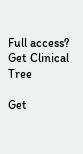Full access? Get Clinical Tree

Get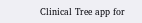Clinical Tree app for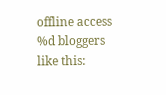offline access
%d bloggers like this: